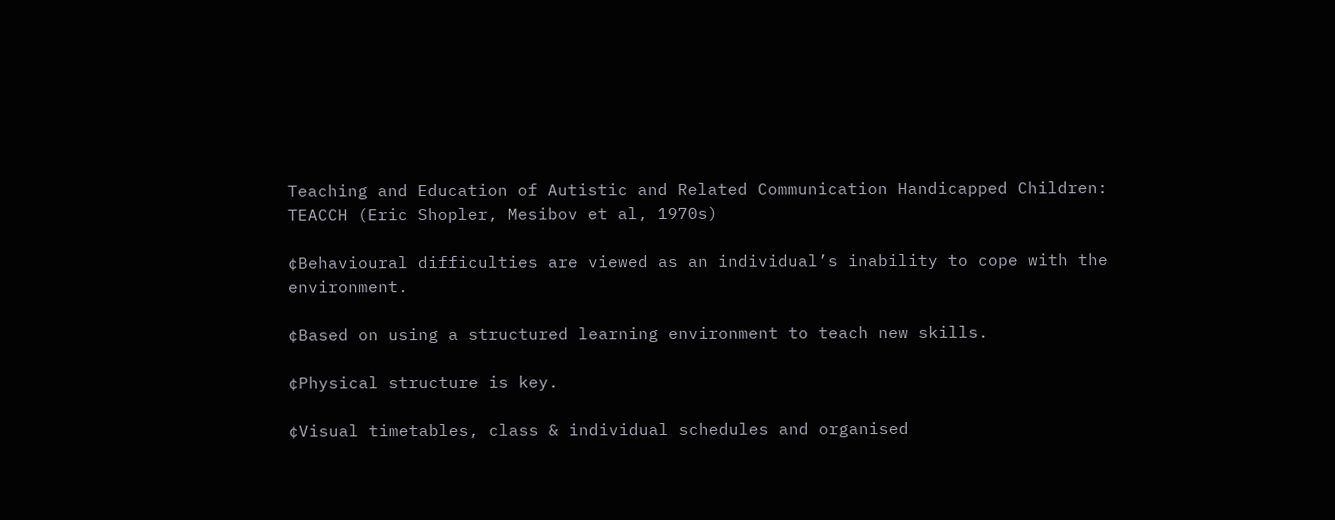Teaching and Education of Autistic and Related Communication Handicapped Children: TEACCH (Eric Shopler, Mesibov et al, 1970s)

¢Behavioural difficulties are viewed as an individual’s inability to cope with the environment.

¢Based on using a structured learning environment to teach new skills.

¢Physical structure is key.

¢Visual timetables, class & individual schedules and organised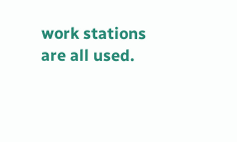work stations are all used.